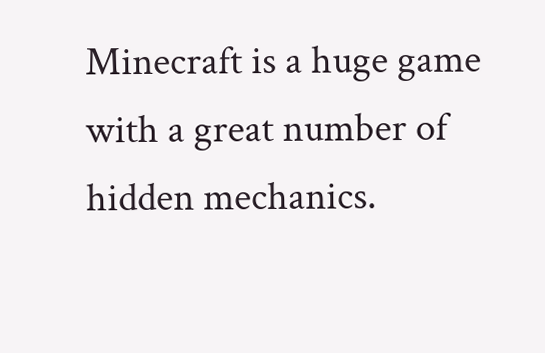Minecraft is a huge game with a great number of hidden mechanics.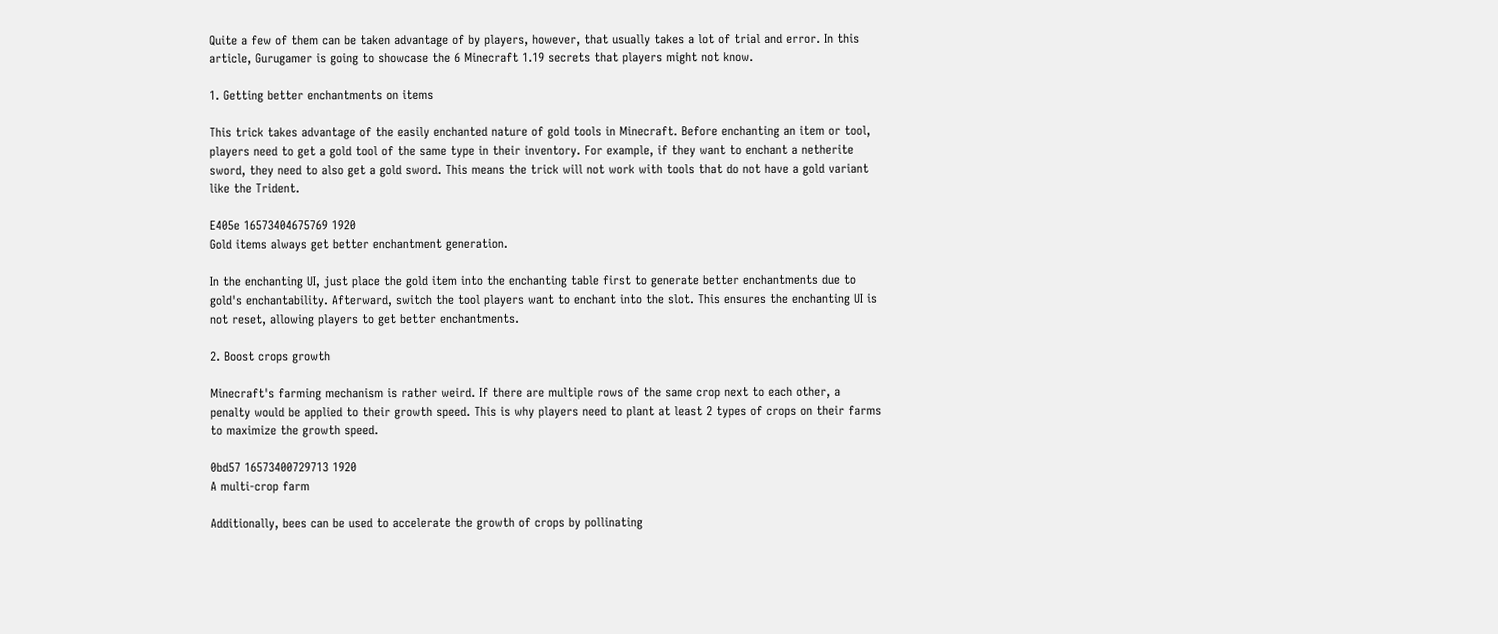Quite a few of them can be taken advantage of by players, however, that usually takes a lot of trial and error. In this article, Gurugamer is going to showcase the 6 Minecraft 1.19 secrets that players might not know.

1. Getting better enchantments on items

This trick takes advantage of the easily enchanted nature of gold tools in Minecraft. Before enchanting an item or tool, players need to get a gold tool of the same type in their inventory. For example, if they want to enchant a netherite sword, they need to also get a gold sword. This means the trick will not work with tools that do not have a gold variant like the Trident.

E405e 16573404675769 1920
Gold items always get better enchantment generation.

In the enchanting UI, just place the gold item into the enchanting table first to generate better enchantments due to gold's enchantability. Afterward, switch the tool players want to enchant into the slot. This ensures the enchanting UI is not reset, allowing players to get better enchantments.

2. Boost crops growth

Minecraft's farming mechanism is rather weird. If there are multiple rows of the same crop next to each other, a penalty would be applied to their growth speed. This is why players need to plant at least 2 types of crops on their farms to maximize the growth speed.

0bd57 16573400729713 1920
A multi-crop farm

Additionally, bees can be used to accelerate the growth of crops by pollinating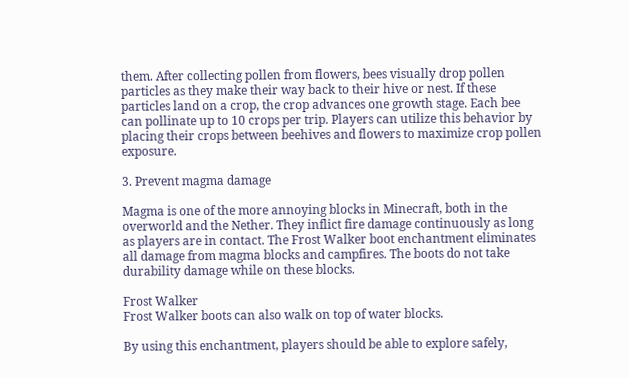them. After collecting pollen from flowers, bees visually drop pollen particles as they make their way back to their hive or nest. If these particles land on a crop, the crop advances one growth stage. Each bee can pollinate up to 10 crops per trip. Players can utilize this behavior by placing their crops between beehives and flowers to maximize crop pollen exposure.

3. Prevent magma damage

Magma is one of the more annoying blocks in Minecraft, both in the overworld and the Nether. They inflict fire damage continuously as long as players are in contact. The Frost Walker boot enchantment eliminates all damage from magma blocks and campfires. The boots do not take durability damage while on these blocks.

Frost Walker
Frost Walker boots can also walk on top of water blocks.

By using this enchantment, players should be able to explore safely,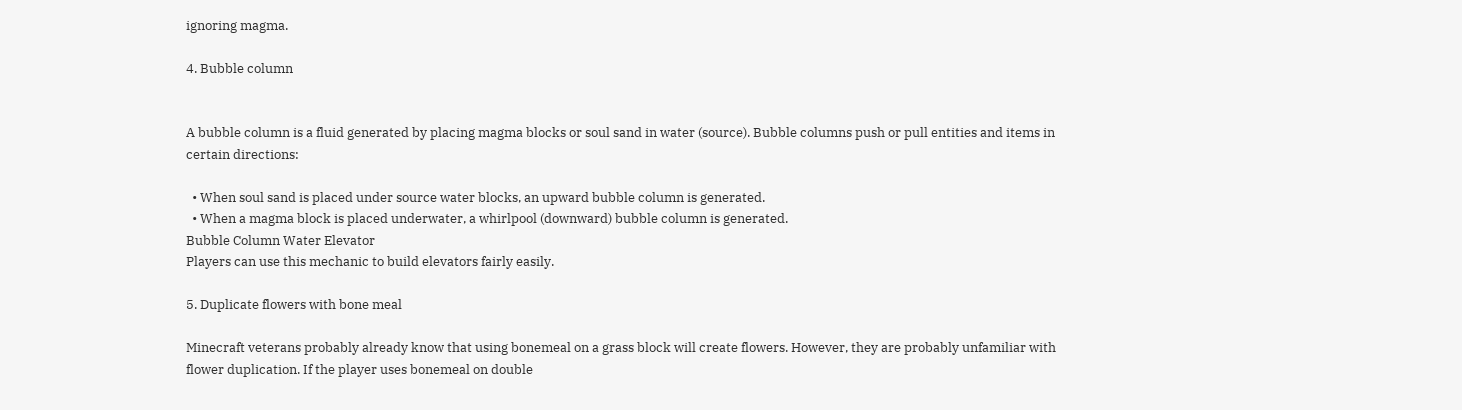ignoring magma.

4. Bubble column


A bubble column is a fluid generated by placing magma blocks or soul sand in water (source). Bubble columns push or pull entities and items in certain directions:

  • When soul sand is placed under source water blocks, an upward bubble column is generated.
  • When a magma block is placed underwater, a whirlpool (downward) bubble column is generated.
Bubble Column Water Elevator
Players can use this mechanic to build elevators fairly easily.

5. Duplicate flowers with bone meal

Minecraft veterans probably already know that using bonemeal on a grass block will create flowers. However, they are probably unfamiliar with flower duplication. If the player uses bonemeal on double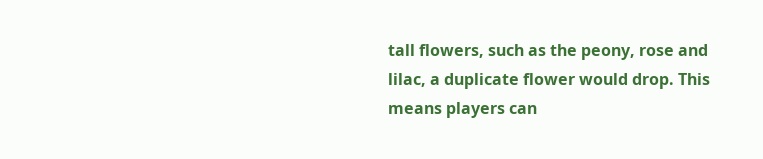tall flowers, such as the peony, rose and lilac, a duplicate flower would drop. This means players can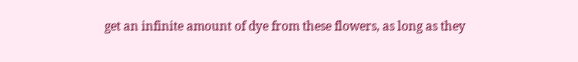get an infinite amount of dye from these flowers, as long as they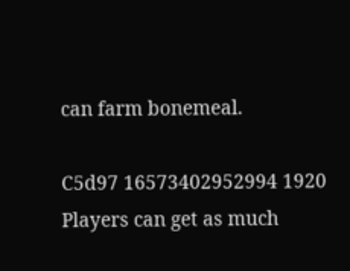can farm bonemeal.

C5d97 16573402952994 1920
Players can get as much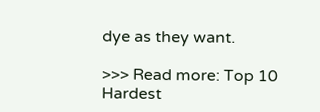dye as they want.

>>> Read more: Top 10 Hardest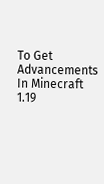To Get Advancements In Minecraft 1.19